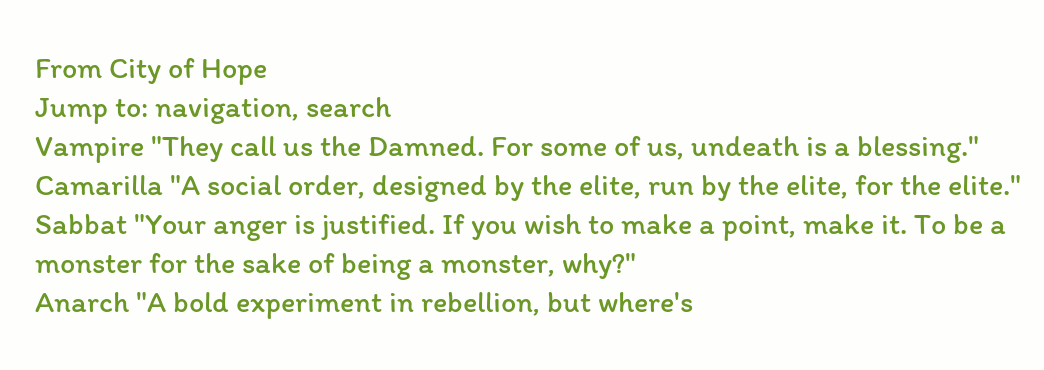From City of Hope
Jump to: navigation, search
Vampire "They call us the Damned. For some of us, undeath is a blessing."
Camarilla "A social order, designed by the elite, run by the elite, for the elite."
Sabbat "Your anger is justified. If you wish to make a point, make it. To be a monster for the sake of being a monster, why?"
Anarch "A bold experiment in rebellion, but where's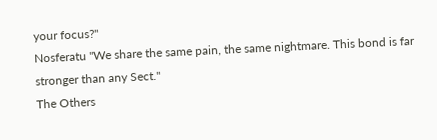your focus?"
Nosferatu "We share the same pain, the same nightmare. This bond is far stronger than any Sect."
The Others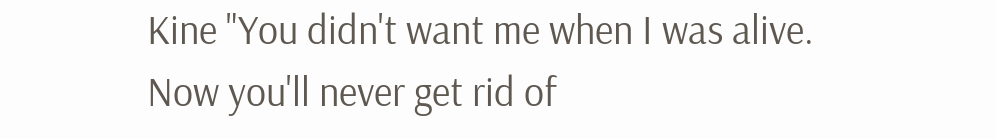Kine "You didn't want me when I was alive. Now you'll never get rid of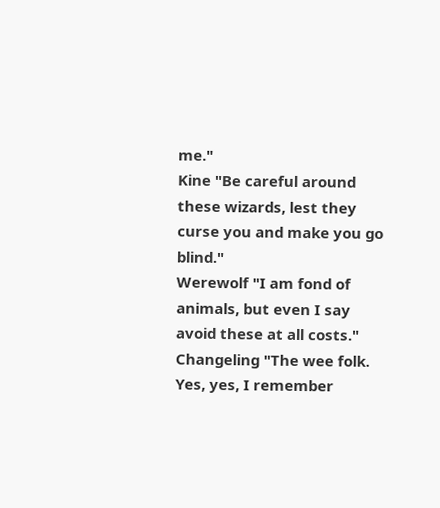me."
Kine "Be careful around these wizards, lest they curse you and make you go blind."
Werewolf "I am fond of animals, but even I say avoid these at all costs."
Changeling "The wee folk. Yes, yes, I remember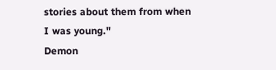stories about them from when I was young."
Demon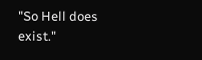"So Hell does exist."